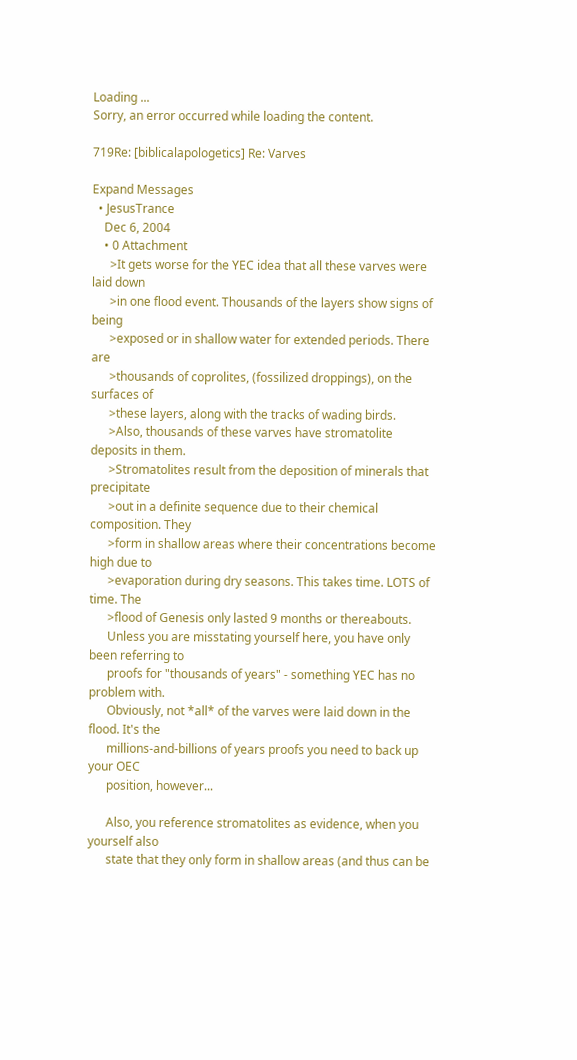Loading ...
Sorry, an error occurred while loading the content.

719Re: [biblicalapologetics] Re: Varves

Expand Messages
  • JesusTrance
    Dec 6, 2004
    • 0 Attachment
      >It gets worse for the YEC idea that all these varves were laid down
      >in one flood event. Thousands of the layers show signs of being
      >exposed or in shallow water for extended periods. There are
      >thousands of coprolites, (fossilized droppings), on the surfaces of
      >these layers, along with the tracks of wading birds.
      >Also, thousands of these varves have stromatolite deposits in them.
      >Stromatolites result from the deposition of minerals that precipitate
      >out in a definite sequence due to their chemical composition. They
      >form in shallow areas where their concentrations become high due to
      >evaporation during dry seasons. This takes time. LOTS of time. The
      >flood of Genesis only lasted 9 months or thereabouts.
      Unless you are misstating yourself here, you have only been referring to
      proofs for "thousands of years" - something YEC has no problem with.
      Obviously, not *all* of the varves were laid down in the flood. It's the
      millions-and-billions of years proofs you need to back up your OEC
      position, however...

      Also, you reference stromatolites as evidence, when you yourself also
      state that they only form in shallow areas (and thus can be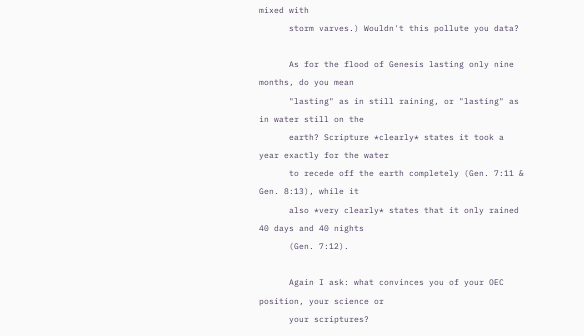mixed with
      storm varves.) Wouldn't this pollute you data?

      As for the flood of Genesis lasting only nine months, do you mean
      "lasting" as in still raining, or "lasting" as in water still on the
      earth? Scripture *clearly* states it took a year exactly for the water
      to recede off the earth completely (Gen. 7:11 & Gen. 8:13), while it
      also *very clearly* states that it only rained 40 days and 40 nights
      (Gen. 7:12).

      Again I ask: what convinces you of your OEC position, your science or
      your scriptures?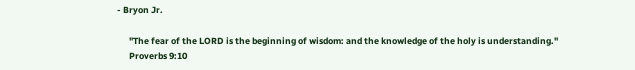- Bryon Jr.

      "The fear of the LORD is the beginning of wisdom: and the knowledge of the holy is understanding."
      Proverbs 9:10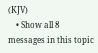(KJV)
    • Show all 8 messages in this topic